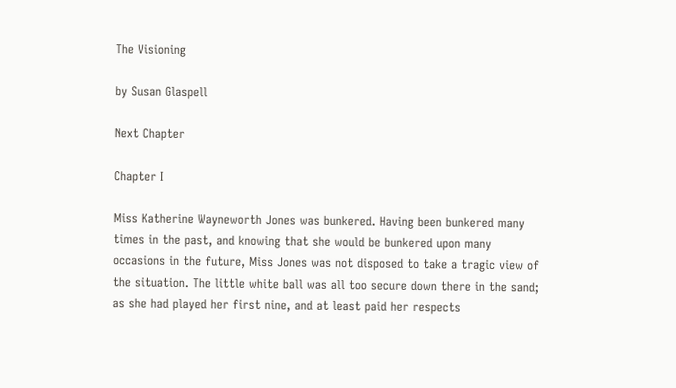The Visioning

by Susan Glaspell

Next Chapter

Chapter I

Miss Katherine Wayneworth Jones was bunkered. Having been bunkered many times in the past, and knowing that she would be bunkered upon many occasions in the future, Miss Jones was not disposed to take a tragic view of the situation. The little white ball was all too secure down there in the sand; as she had played her first nine, and at least paid her respects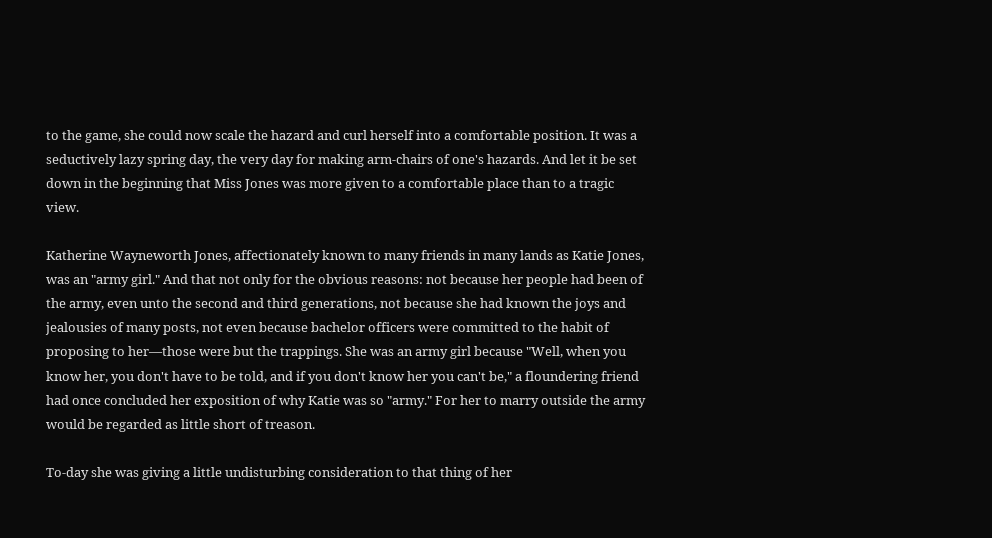to the game, she could now scale the hazard and curl herself into a comfortable position. It was a seductively lazy spring day, the very day for making arm-chairs of one's hazards. And let it be set down in the beginning that Miss Jones was more given to a comfortable place than to a tragic view.

Katherine Wayneworth Jones, affectionately known to many friends in many lands as Katie Jones, was an "army girl." And that not only for the obvious reasons: not because her people had been of the army, even unto the second and third generations, not because she had known the joys and jealousies of many posts, not even because bachelor officers were committed to the habit of proposing to her—those were but the trappings. She was an army girl because "Well, when you know her, you don't have to be told, and if you don't know her you can't be," a floundering friend had once concluded her exposition of why Katie was so "army." For her to marry outside the army would be regarded as little short of treason.

To-day she was giving a little undisturbing consideration to that thing of her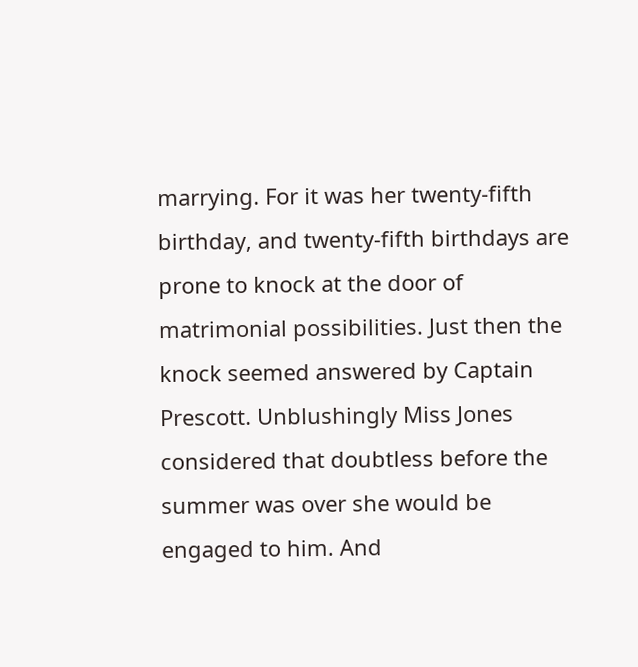marrying. For it was her twenty-fifth birthday, and twenty-fifth birthdays are prone to knock at the door of matrimonial possibilities. Just then the knock seemed answered by Captain Prescott. Unblushingly Miss Jones considered that doubtless before the summer was over she would be engaged to him. And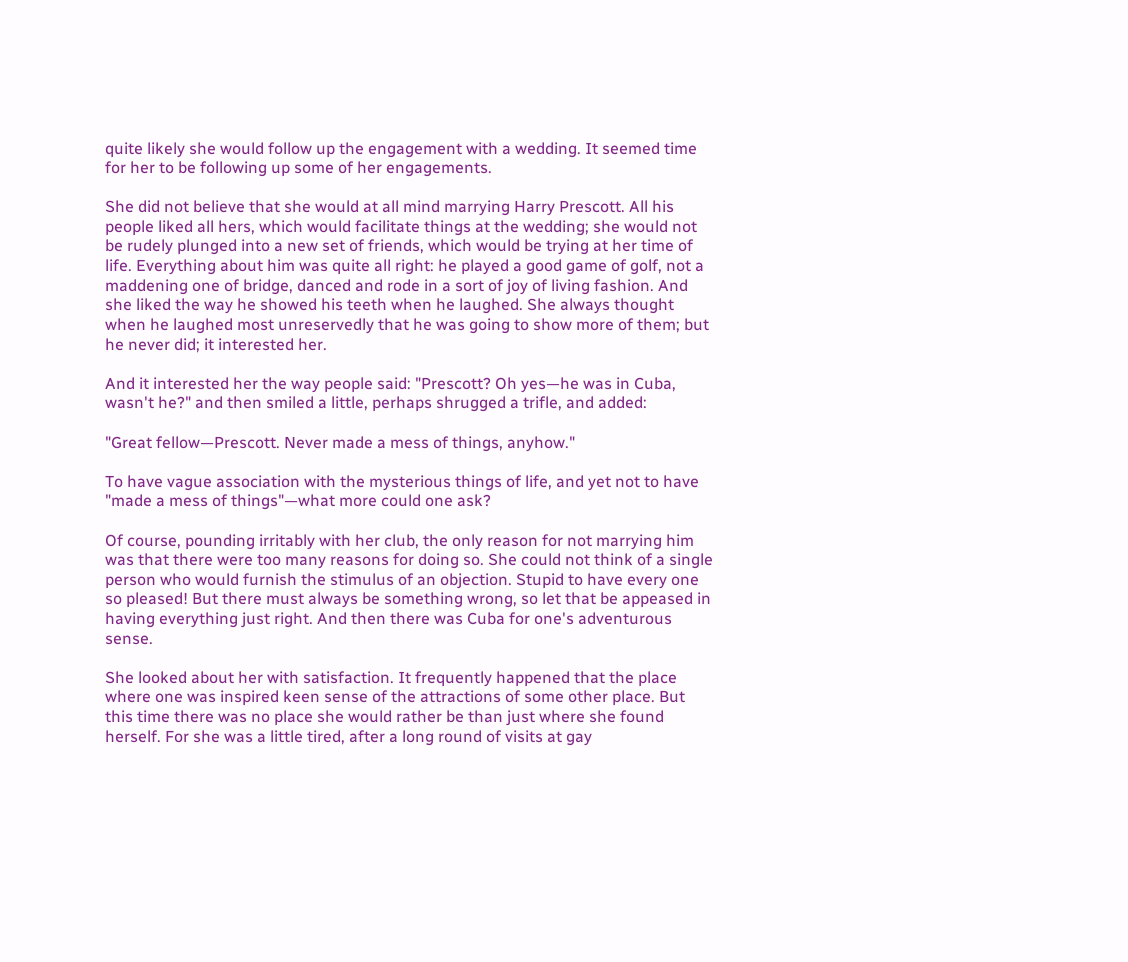quite likely she would follow up the engagement with a wedding. It seemed time for her to be following up some of her engagements.

She did not believe that she would at all mind marrying Harry Prescott. All his people liked all hers, which would facilitate things at the wedding; she would not be rudely plunged into a new set of friends, which would be trying at her time of life. Everything about him was quite all right: he played a good game of golf, not a maddening one of bridge, danced and rode in a sort of joy of living fashion. And she liked the way he showed his teeth when he laughed. She always thought when he laughed most unreservedly that he was going to show more of them; but he never did; it interested her.

And it interested her the way people said: "Prescott? Oh yes—he was in Cuba, wasn't he?" and then smiled a little, perhaps shrugged a trifle, and added:

"Great fellow—Prescott. Never made a mess of things, anyhow."

To have vague association with the mysterious things of life, and yet not to have "made a mess of things"—what more could one ask?

Of course, pounding irritably with her club, the only reason for not marrying him was that there were too many reasons for doing so. She could not think of a single person who would furnish the stimulus of an objection. Stupid to have every one so pleased! But there must always be something wrong, so let that be appeased in having everything just right. And then there was Cuba for one's adventurous sense.

She looked about her with satisfaction. It frequently happened that the place where one was inspired keen sense of the attractions of some other place. But this time there was no place she would rather be than just where she found herself. For she was a little tired, after a long round of visits at gay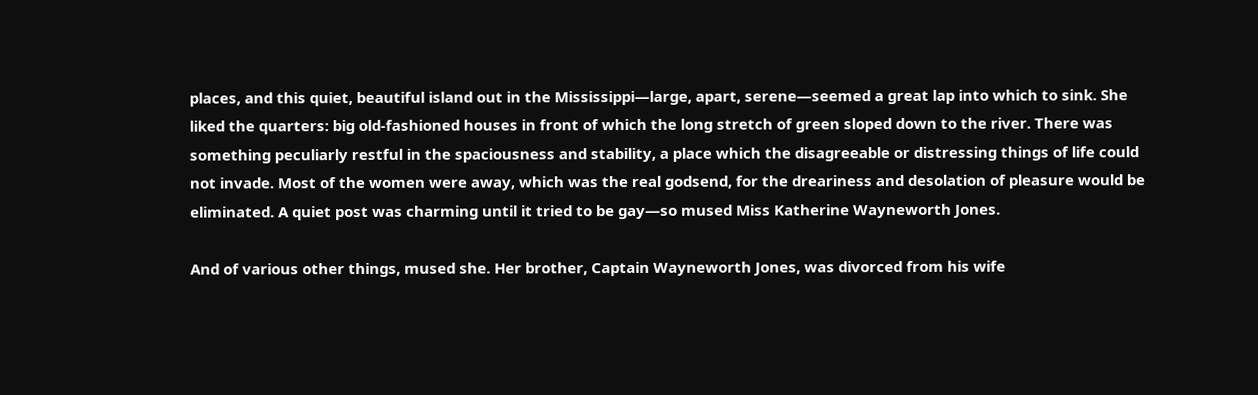places, and this quiet, beautiful island out in the Mississippi—large, apart, serene—seemed a great lap into which to sink. She liked the quarters: big old-fashioned houses in front of which the long stretch of green sloped down to the river. There was something peculiarly restful in the spaciousness and stability, a place which the disagreeable or distressing things of life could not invade. Most of the women were away, which was the real godsend, for the dreariness and desolation of pleasure would be eliminated. A quiet post was charming until it tried to be gay—so mused Miss Katherine Wayneworth Jones.

And of various other things, mused she. Her brother, Captain Wayneworth Jones, was divorced from his wife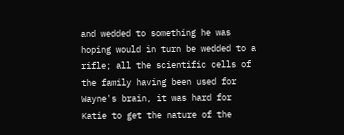and wedded to something he was hoping would in turn be wedded to a rifle; all the scientific cells of the family having been used for Wayne's brain, it was hard for Katie to get the nature of the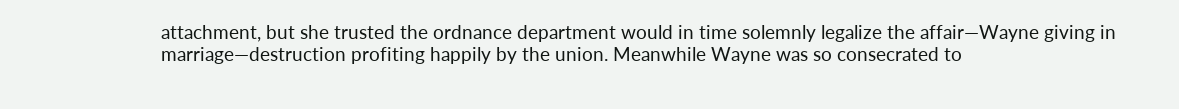attachment, but she trusted the ordnance department would in time solemnly legalize the affair—Wayne giving in marriage—destruction profiting happily by the union. Meanwhile Wayne was so consecrated to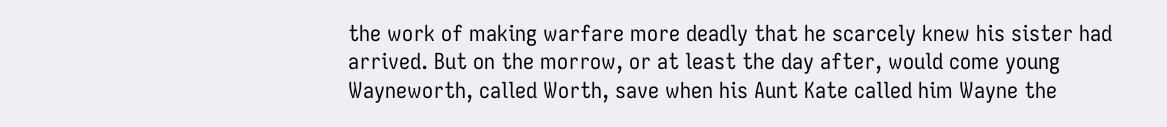the work of making warfare more deadly that he scarcely knew his sister had arrived. But on the morrow, or at least the day after, would come young Wayneworth, called Worth, save when his Aunt Kate called him Wayne the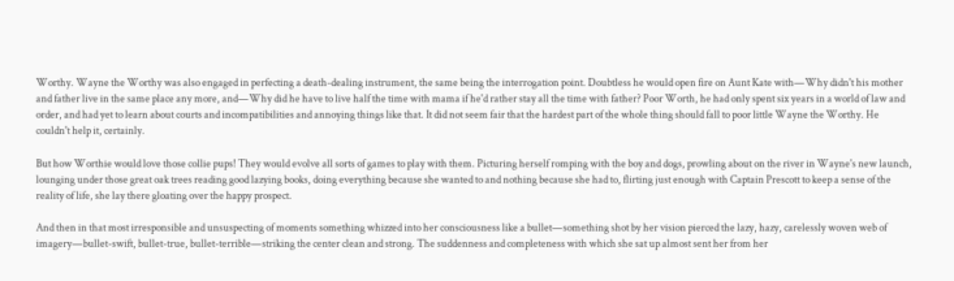Worthy. Wayne the Worthy was also engaged in perfecting a death-dealing instrument, the same being the interrogation point. Doubtless he would open fire on Aunt Kate with—Why didn't his mother and father live in the same place any more, and—Why did he have to live half the time with mama if he'd rather stay all the time with father? Poor Worth, he had only spent six years in a world of law and order, and had yet to learn about courts and incompatibilities and annoying things like that. It did not seem fair that the hardest part of the whole thing should fall to poor little Wayne the Worthy. He couldn't help it, certainly.

But how Worthie would love those collie pups! They would evolve all sorts of games to play with them. Picturing herself romping with the boy and dogs, prowling about on the river in Wayne's new launch, lounging under those great oak trees reading good lazying books, doing everything because she wanted to and nothing because she had to, flirting just enough with Captain Prescott to keep a sense of the reality of life, she lay there gloating over the happy prospect.

And then in that most irresponsible and unsuspecting of moments something whizzed into her consciousness like a bullet—something shot by her vision pierced the lazy, hazy, carelessly woven web of imagery—bullet-swift, bullet-true, bullet-terrible—striking the center clean and strong. The suddenness and completeness with which she sat up almost sent her from her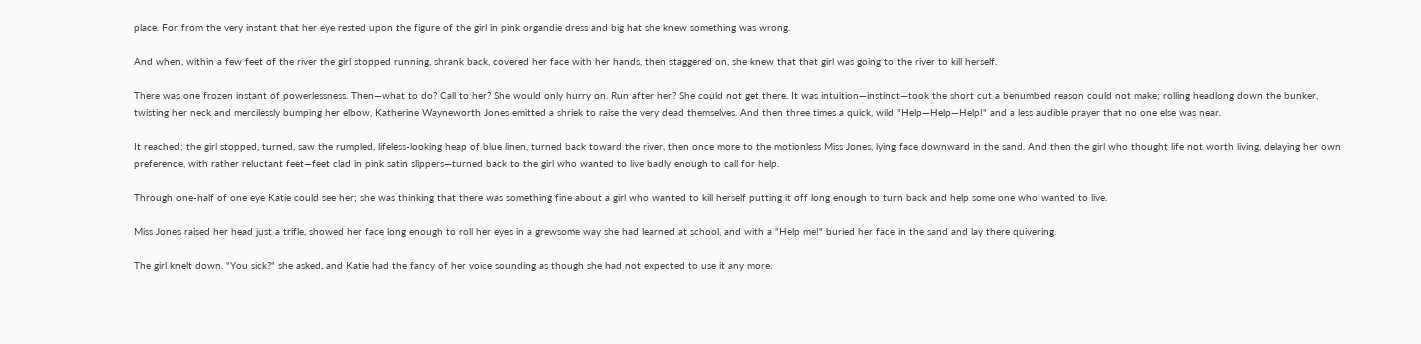place. For from the very instant that her eye rested upon the figure of the girl in pink organdie dress and big hat she knew something was wrong.

And when, within a few feet of the river the girl stopped running, shrank back, covered her face with her hands, then staggered on, she knew that that girl was going to the river to kill herself.

There was one frozen instant of powerlessness. Then—what to do? Call to her? She would only hurry on. Run after her? She could not get there. It was intuition—instinct—took the short cut a benumbed reason could not make; rolling headlong down the bunker, twisting her neck and mercilessly bumping her elbow, Katherine Wayneworth Jones emitted a shriek to raise the very dead themselves. And then three times a quick, wild "Help—Help—Help!" and a less audible prayer that no one else was near.

It reached; the girl stopped, turned, saw the rumpled, lifeless-looking heap of blue linen, turned back toward the river, then once more to the motionless Miss Jones, lying face downward in the sand. And then the girl who thought life not worth living, delaying her own preference, with rather reluctant feet—feet clad in pink satin slippers—turned back to the girl who wanted to live badly enough to call for help.

Through one-half of one eye Katie could see her; she was thinking that there was something fine about a girl who wanted to kill herself putting it off long enough to turn back and help some one who wanted to live.

Miss Jones raised her head just a trifle, showed her face long enough to roll her eyes in a grewsome way she had learned at school, and with a "Help me!" buried her face in the sand and lay there quivering.

The girl knelt down. "You sick?" she asked, and Katie had the fancy of her voice sounding as though she had not expected to use it any more.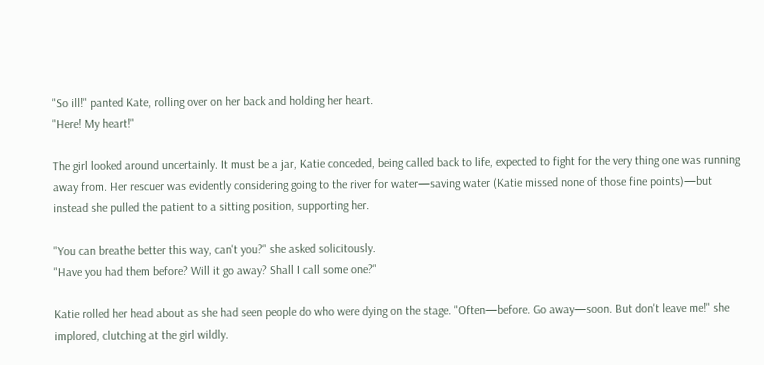"So ill!" panted Kate, rolling over on her back and holding her heart.
"Here! My heart!"

The girl looked around uncertainly. It must be a jar, Katie conceded, being called back to life, expected to fight for the very thing one was running away from. Her rescuer was evidently considering going to the river for water—saving water (Katie missed none of those fine points)—but instead she pulled the patient to a sitting position, supporting her.

"You can breathe better this way, can't you?" she asked solicitously.
"Have you had them before? Will it go away? Shall I call some one?"

Katie rolled her head about as she had seen people do who were dying on the stage. "Often—before. Go away—soon. But don't leave me!" she implored, clutching at the girl wildly.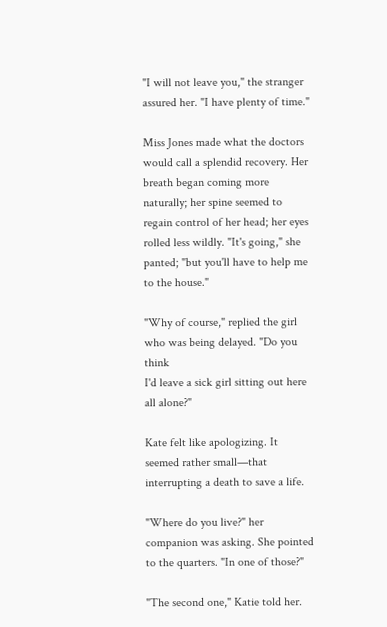"I will not leave you," the stranger assured her. "I have plenty of time."

Miss Jones made what the doctors would call a splendid recovery. Her breath began coming more naturally; her spine seemed to regain control of her head; her eyes rolled less wildly. "It's going," she panted; "but you'll have to help me to the house."

"Why of course," replied the girl who was being delayed. "Do you think
I'd leave a sick girl sitting out here all alone?"

Kate felt like apologizing. It seemed rather small—that interrupting a death to save a life.

"Where do you live?" her companion was asking. She pointed to the quarters. "In one of those?"

"The second one," Katie told her.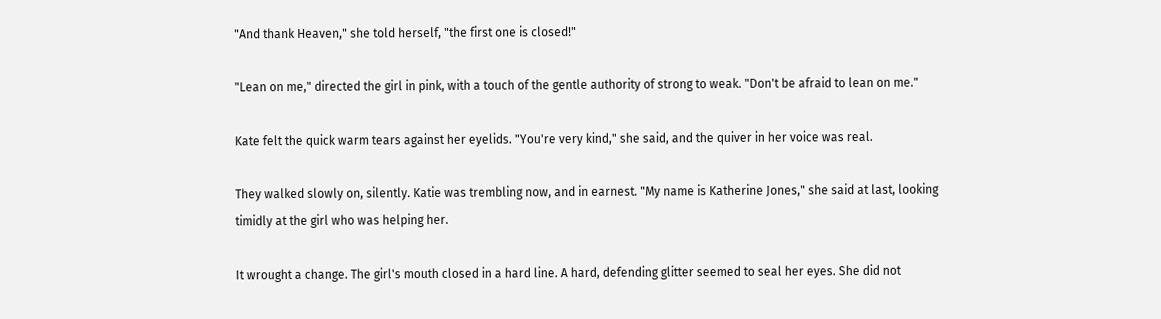"And thank Heaven," she told herself, "the first one is closed!"

"Lean on me," directed the girl in pink, with a touch of the gentle authority of strong to weak. "Don't be afraid to lean on me."

Kate felt the quick warm tears against her eyelids. "You're very kind," she said, and the quiver in her voice was real.

They walked slowly on, silently. Katie was trembling now, and in earnest. "My name is Katherine Jones," she said at last, looking timidly at the girl who was helping her.

It wrought a change. The girl's mouth closed in a hard line. A hard, defending glitter seemed to seal her eyes. She did not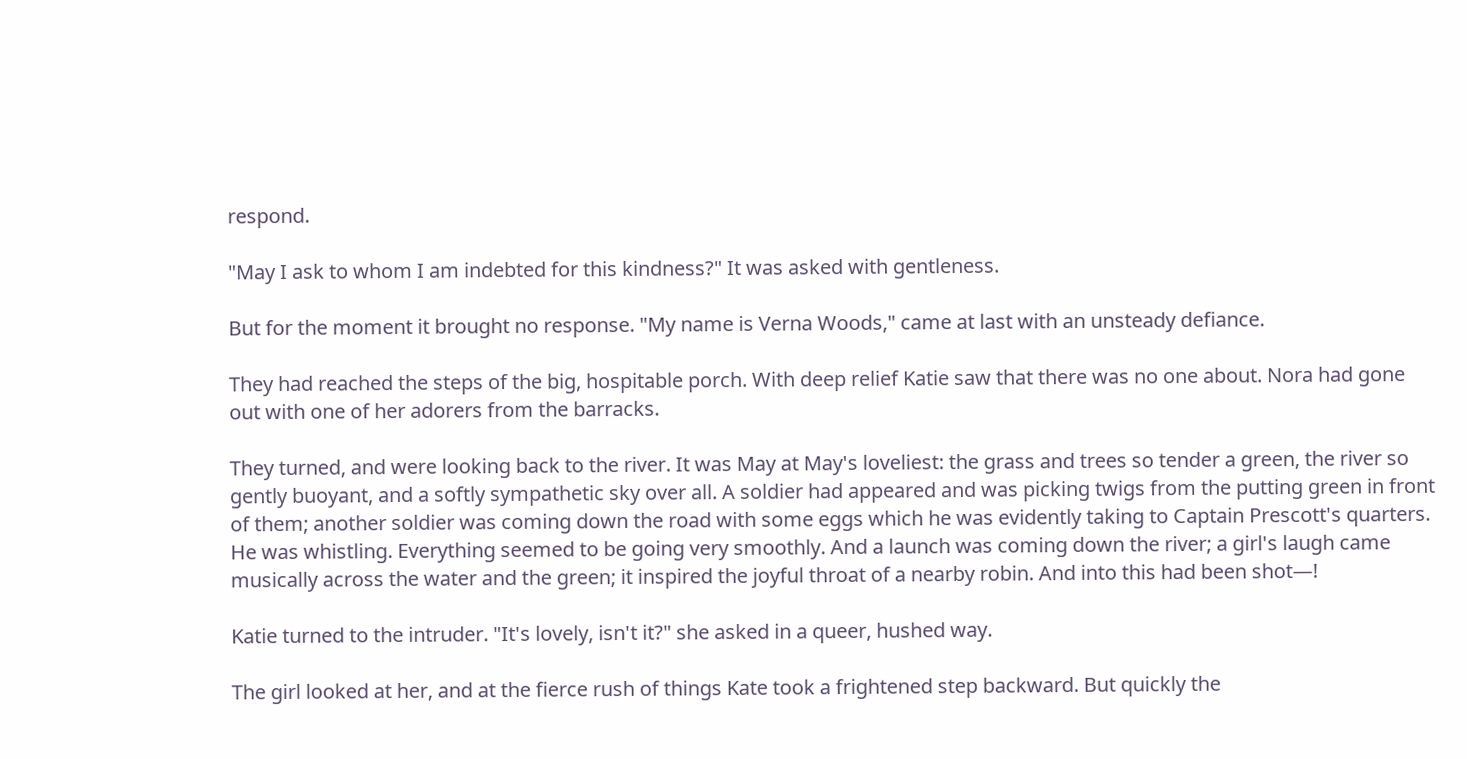respond.

"May I ask to whom I am indebted for this kindness?" It was asked with gentleness.

But for the moment it brought no response. "My name is Verna Woods," came at last with an unsteady defiance.

They had reached the steps of the big, hospitable porch. With deep relief Katie saw that there was no one about. Nora had gone out with one of her adorers from the barracks.

They turned, and were looking back to the river. It was May at May's loveliest: the grass and trees so tender a green, the river so gently buoyant, and a softly sympathetic sky over all. A soldier had appeared and was picking twigs from the putting green in front of them; another soldier was coming down the road with some eggs which he was evidently taking to Captain Prescott's quarters. He was whistling. Everything seemed to be going very smoothly. And a launch was coming down the river; a girl's laugh came musically across the water and the green; it inspired the joyful throat of a nearby robin. And into this had been shot—!

Katie turned to the intruder. "It's lovely, isn't it?" she asked in a queer, hushed way.

The girl looked at her, and at the fierce rush of things Kate took a frightened step backward. But quickly the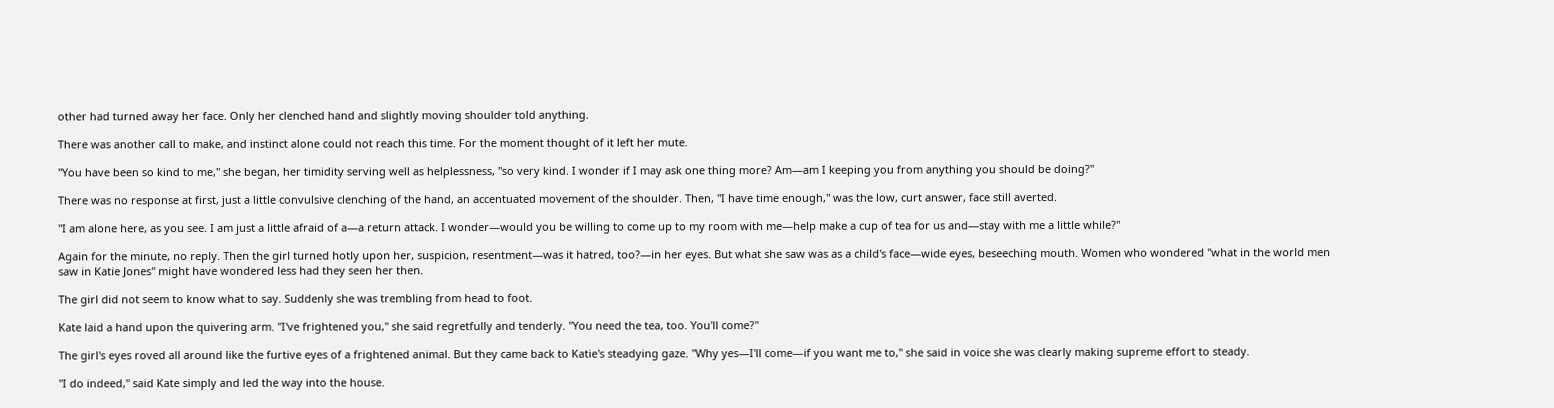other had turned away her face. Only her clenched hand and slightly moving shoulder told anything.

There was another call to make, and instinct alone could not reach this time. For the moment thought of it left her mute.

"You have been so kind to me," she began, her timidity serving well as helplessness, "so very kind. I wonder if I may ask one thing more? Am—am I keeping you from anything you should be doing?"

There was no response at first, just a little convulsive clenching of the hand, an accentuated movement of the shoulder. Then, "I have time enough," was the low, curt answer, face still averted.

"I am alone here, as you see. I am just a little afraid of a—a return attack. I wonder—would you be willing to come up to my room with me—help make a cup of tea for us and—stay with me a little while?"

Again for the minute, no reply. Then the girl turned hotly upon her, suspicion, resentment—was it hatred, too?—in her eyes. But what she saw was as a child's face—wide eyes, beseeching mouth. Women who wondered "what in the world men saw in Katie Jones" might have wondered less had they seen her then.

The girl did not seem to know what to say. Suddenly she was trembling from head to foot.

Kate laid a hand upon the quivering arm. "I've frightened you," she said regretfully and tenderly. "You need the tea, too. You'll come?"

The girl's eyes roved all around like the furtive eyes of a frightened animal. But they came back to Katie's steadying gaze. "Why yes—I'll come—if you want me to," she said in voice she was clearly making supreme effort to steady.

"I do indeed," said Kate simply and led the way into the house.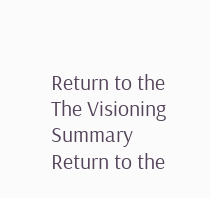Return to the The Visioning Summary Return to the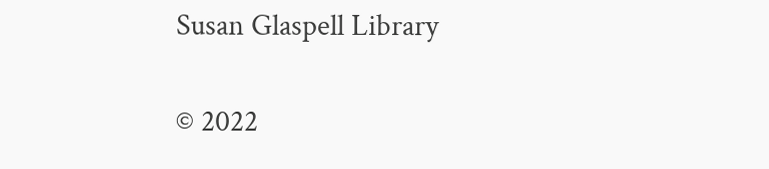Susan Glaspell Library

© 2022